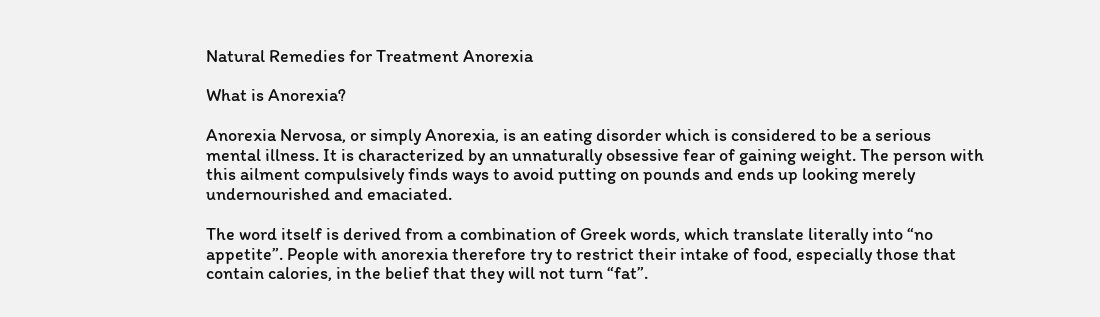Natural Remedies for Treatment Anorexia

What is Anorexia?

Anorexia Nervosa, or simply Anorexia, is an eating disorder which is considered to be a serious mental illness. It is characterized by an unnaturally obsessive fear of gaining weight. The person with this ailment compulsively finds ways to avoid putting on pounds and ends up looking merely undernourished and emaciated.

The word itself is derived from a combination of Greek words, which translate literally into “no appetite”. People with anorexia therefore try to restrict their intake of food, especially those that contain calories, in the belief that they will not turn “fat”.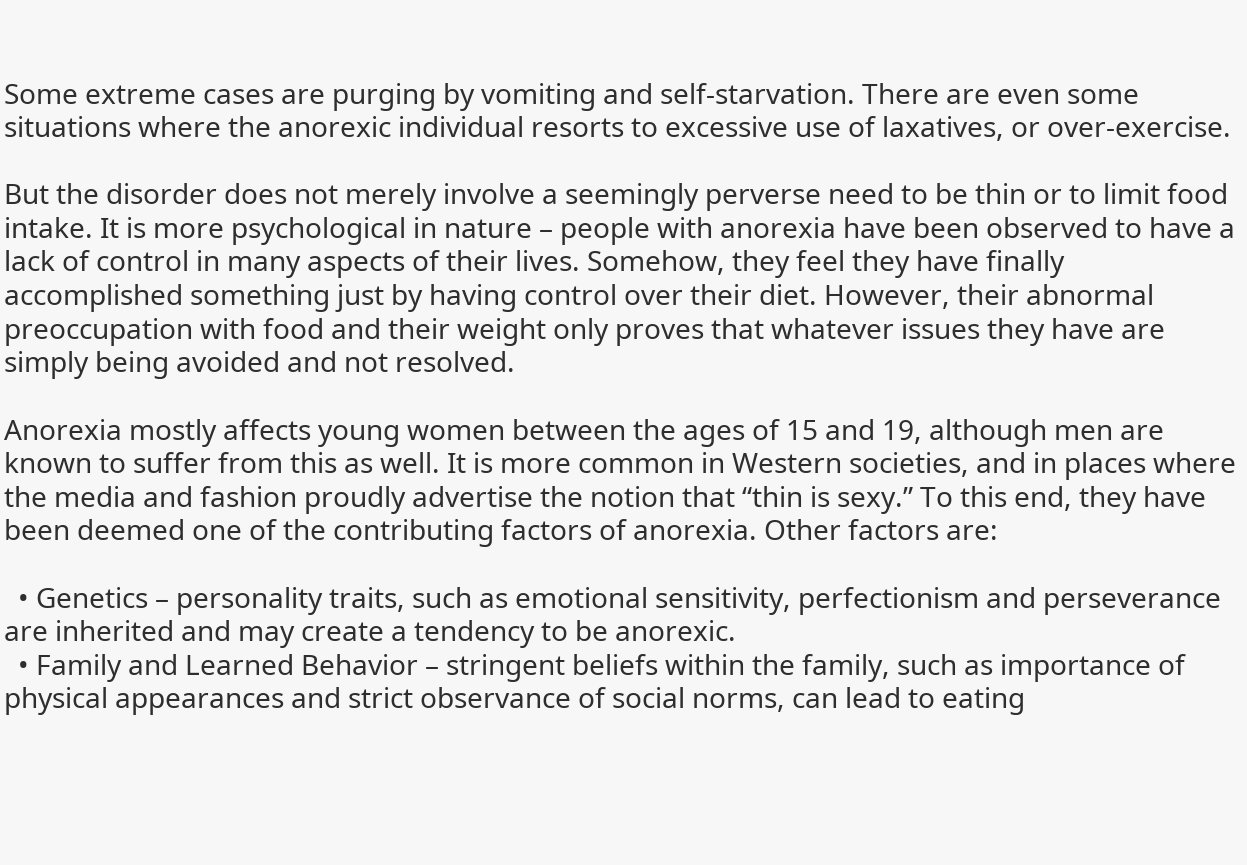Some extreme cases are purging by vomiting and self-starvation. There are even some situations where the anorexic individual resorts to excessive use of laxatives, or over-exercise.

But the disorder does not merely involve a seemingly perverse need to be thin or to limit food intake. It is more psychological in nature – people with anorexia have been observed to have a lack of control in many aspects of their lives. Somehow, they feel they have finally accomplished something just by having control over their diet. However, their abnormal preoccupation with food and their weight only proves that whatever issues they have are simply being avoided and not resolved.

Anorexia mostly affects young women between the ages of 15 and 19, although men are known to suffer from this as well. It is more common in Western societies, and in places where the media and fashion proudly advertise the notion that “thin is sexy.” To this end, they have been deemed one of the contributing factors of anorexia. Other factors are:

  • Genetics – personality traits, such as emotional sensitivity, perfectionism and perseverance are inherited and may create a tendency to be anorexic.
  • Family and Learned Behavior – stringent beliefs within the family, such as importance of physical appearances and strict observance of social norms, can lead to eating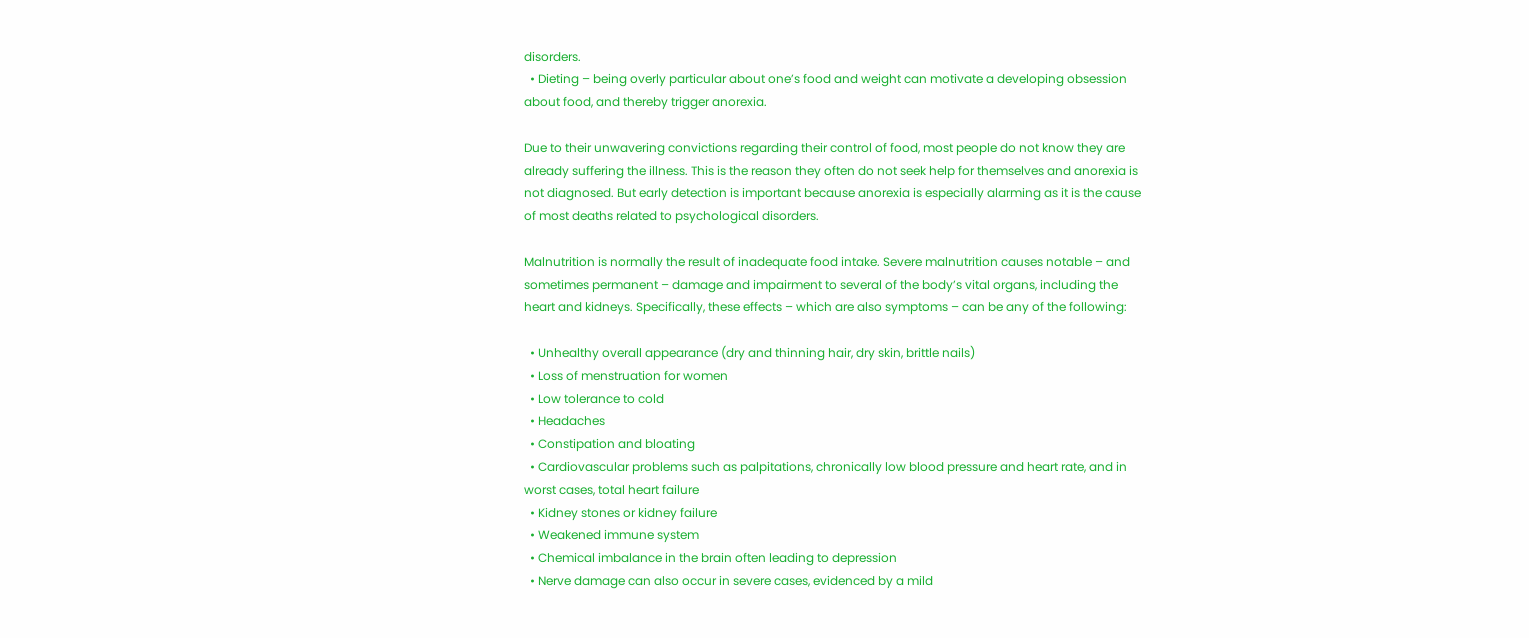disorders.
  • Dieting – being overly particular about one’s food and weight can motivate a developing obsession about food, and thereby trigger anorexia.

Due to their unwavering convictions regarding their control of food, most people do not know they are already suffering the illness. This is the reason they often do not seek help for themselves and anorexia is not diagnosed. But early detection is important because anorexia is especially alarming as it is the cause of most deaths related to psychological disorders.

Malnutrition is normally the result of inadequate food intake. Severe malnutrition causes notable – and sometimes permanent – damage and impairment to several of the body’s vital organs, including the heart and kidneys. Specifically, these effects – which are also symptoms – can be any of the following:

  • Unhealthy overall appearance (dry and thinning hair, dry skin, brittle nails)
  • Loss of menstruation for women
  • Low tolerance to cold
  • Headaches
  • Constipation and bloating
  • Cardiovascular problems such as palpitations, chronically low blood pressure and heart rate, and in worst cases, total heart failure
  • Kidney stones or kidney failure
  • Weakened immune system
  • Chemical imbalance in the brain often leading to depression
  • Nerve damage can also occur in severe cases, evidenced by a mild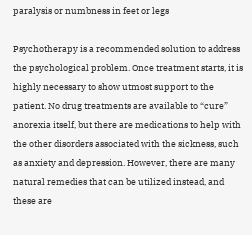paralysis or numbness in feet or legs

Psychotherapy is a recommended solution to address the psychological problem. Once treatment starts, it is highly necessary to show utmost support to the patient. No drug treatments are available to “cure” anorexia itself, but there are medications to help with the other disorders associated with the sickness, such as anxiety and depression. However, there are many natural remedies that can be utilized instead, and these are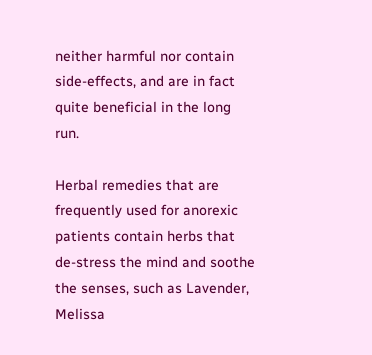neither harmful nor contain side-effects, and are in fact quite beneficial in the long run.

Herbal remedies that are frequently used for anorexic patients contain herbs that de-stress the mind and soothe the senses, such as Lavender, Melissa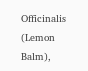Officinalis (Lemon Balm),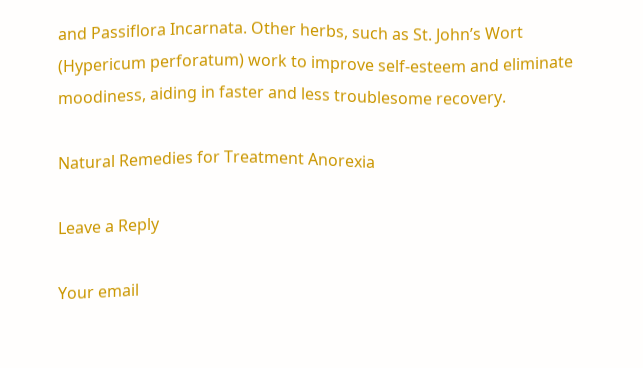and Passiflora Incarnata. Other herbs, such as St. John’s Wort (Hypericum perforatum) work to improve self-esteem and eliminate moodiness, aiding in faster and less troublesome recovery.

Natural Remedies for Treatment Anorexia

Leave a Reply

Your email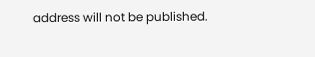address will not be published.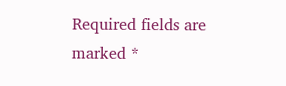Required fields are marked *